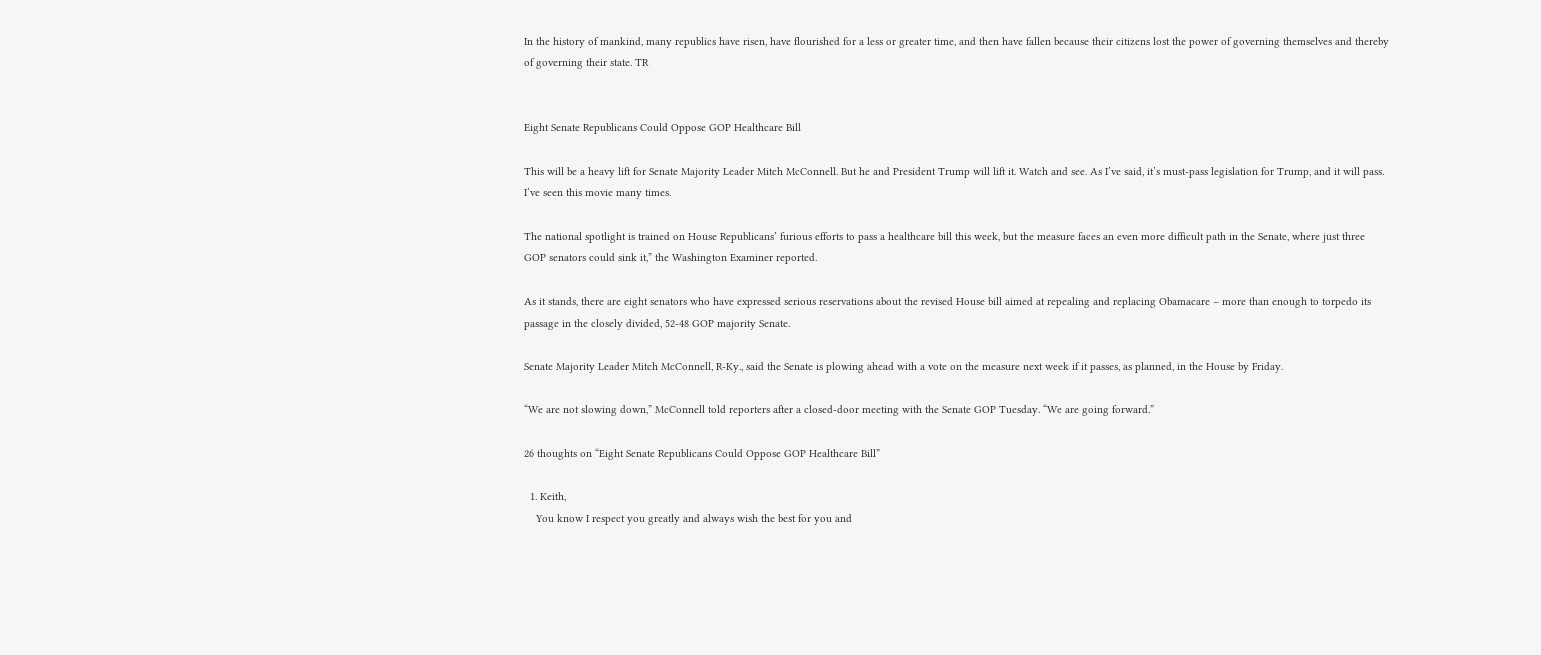In the history of mankind, many republics have risen, have flourished for a less or greater time, and then have fallen because their citizens lost the power of governing themselves and thereby of governing their state. TR


Eight Senate Republicans Could Oppose GOP Healthcare Bill

This will be a heavy lift for Senate Majority Leader Mitch McConnell. But he and President Trump will lift it. Watch and see. As I’ve said, it’s must-pass legislation for Trump, and it will pass. I’ve seen this movie many times.

The national spotlight is trained on House Republicans’ furious efforts to pass a healthcare bill this week, but the measure faces an even more difficult path in the Senate, where just three GOP senators could sink it,” the Washington Examiner reported.

As it stands, there are eight senators who have expressed serious reservations about the revised House bill aimed at repealing and replacing Obamacare – more than enough to torpedo its passage in the closely divided, 52-48 GOP majority Senate.

Senate Majority Leader Mitch McConnell, R-Ky., said the Senate is plowing ahead with a vote on the measure next week if it passes, as planned, in the House by Friday.

“We are not slowing down,” McConnell told reporters after a closed-door meeting with the Senate GOP Tuesday. “We are going forward.”

26 thoughts on “Eight Senate Republicans Could Oppose GOP Healthcare Bill”

  1. Keith,
    You know I respect you greatly and always wish the best for you and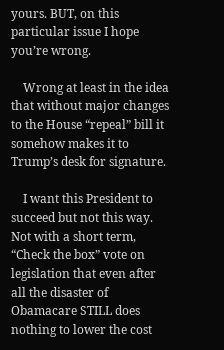yours. BUT, on this particular issue I hope you’re wrong.

    Wrong at least in the idea that without major changes to the House “repeal” bill it somehow makes it to Trump’s desk for signature.

    I want this President to succeed but not this way. Not with a short term, “Check the box” vote on legislation that even after all the disaster of Obamacare STILL does nothing to lower the cost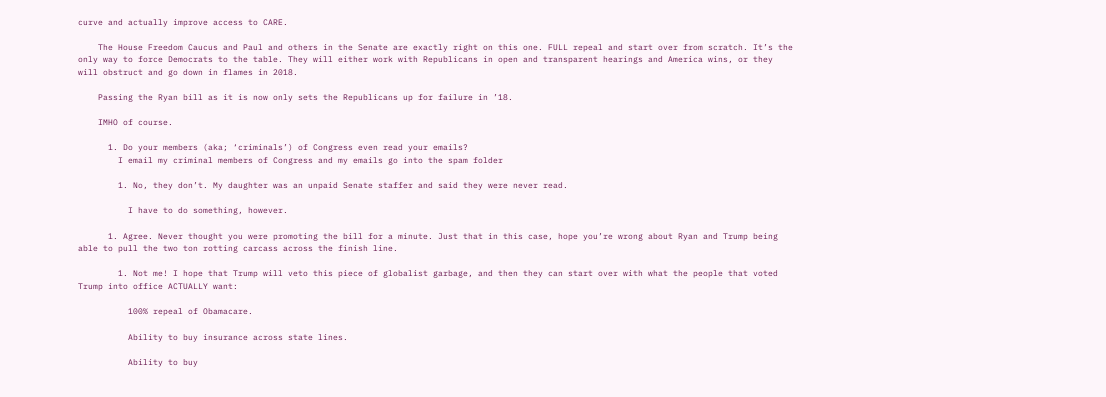curve and actually improve access to CARE.

    The House Freedom Caucus and Paul and others in the Senate are exactly right on this one. FULL repeal and start over from scratch. It’s the only way to force Democrats to the table. They will either work with Republicans in open and transparent hearings and America wins, or they will obstruct and go down in flames in 2018.

    Passing the Ryan bill as it is now only sets the Republicans up for failure in ’18.

    IMHO of course.

      1. Do your members (aka; ‘criminals’) of Congress even read your emails?
        I email my criminal members of Congress and my emails go into the spam folder

        1. No, they don’t. My daughter was an unpaid Senate staffer and said they were never read.

          I have to do something, however.

      1. Agree. Never thought you were promoting the bill for a minute. Just that in this case, hope you’re wrong about Ryan and Trump being able to pull the two ton rotting carcass across the finish line.

        1. Not me! I hope that Trump will veto this piece of globalist garbage, and then they can start over with what the people that voted Trump into office ACTUALLY want:

          100% repeal of Obamacare.

          Ability to buy insurance across state lines.

          Ability to buy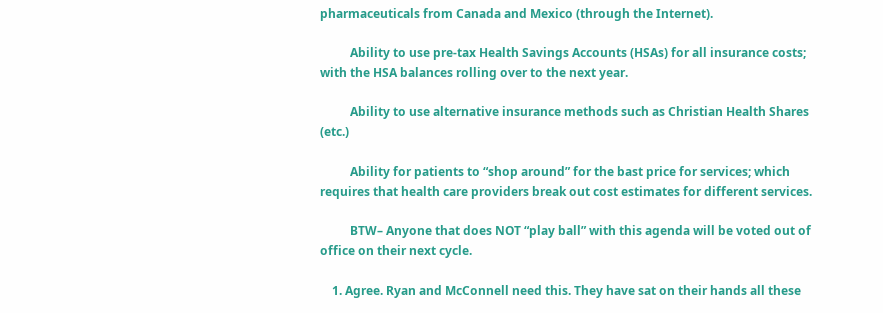pharmaceuticals from Canada and Mexico (through the Internet).

          Ability to use pre-tax Health Savings Accounts (HSAs) for all insurance costs; with the HSA balances rolling over to the next year.

          Ability to use alternative insurance methods such as Christian Health Shares (etc.)

          Ability for patients to “shop around” for the bast price for services; which requires that health care providers break out cost estimates for different services.

          BTW– Anyone that does NOT “play ball” with this agenda will be voted out of office on their next cycle.

    1. Agree. Ryan and McConnell need this. They have sat on their hands all these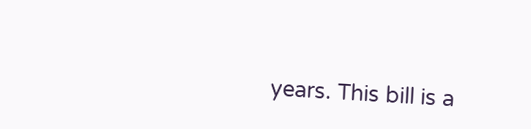years. This bill is a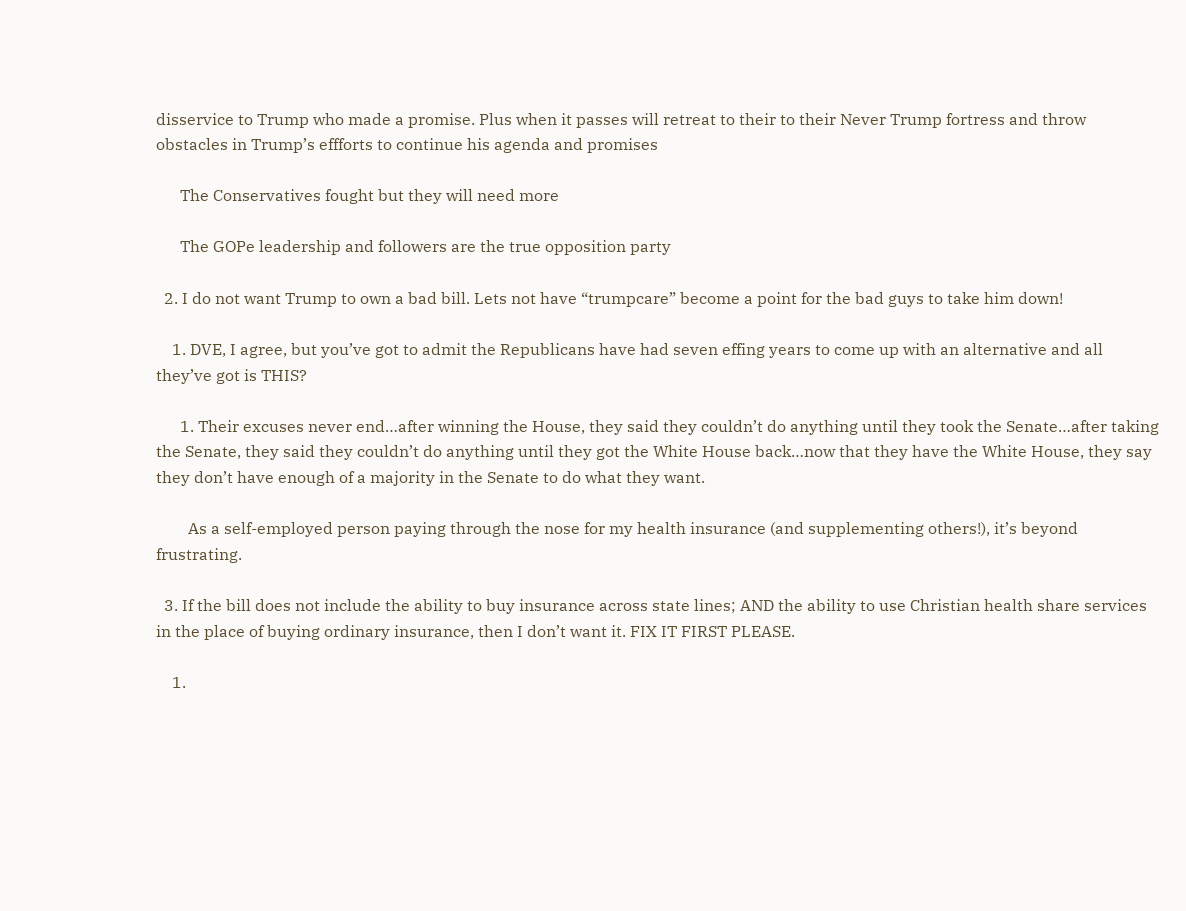disservice to Trump who made a promise. Plus when it passes will retreat to their to their Never Trump fortress and throw obstacles in Trump’s effforts to continue his agenda and promises

      The Conservatives fought but they will need more

      The GOPe leadership and followers are the true opposition party

  2. I do not want Trump to own a bad bill. Lets not have “trumpcare” become a point for the bad guys to take him down!

    1. DVE, I agree, but you’ve got to admit the Republicans have had seven effing years to come up with an alternative and all they’ve got is THIS?

      1. Their excuses never end…after winning the House, they said they couldn’t do anything until they took the Senate…after taking the Senate, they said they couldn’t do anything until they got the White House back…now that they have the White House, they say they don’t have enough of a majority in the Senate to do what they want.

        As a self-employed person paying through the nose for my health insurance (and supplementing others!), it’s beyond frustrating.

  3. If the bill does not include the ability to buy insurance across state lines; AND the ability to use Christian health share services in the place of buying ordinary insurance, then I don’t want it. FIX IT FIRST PLEASE.

    1.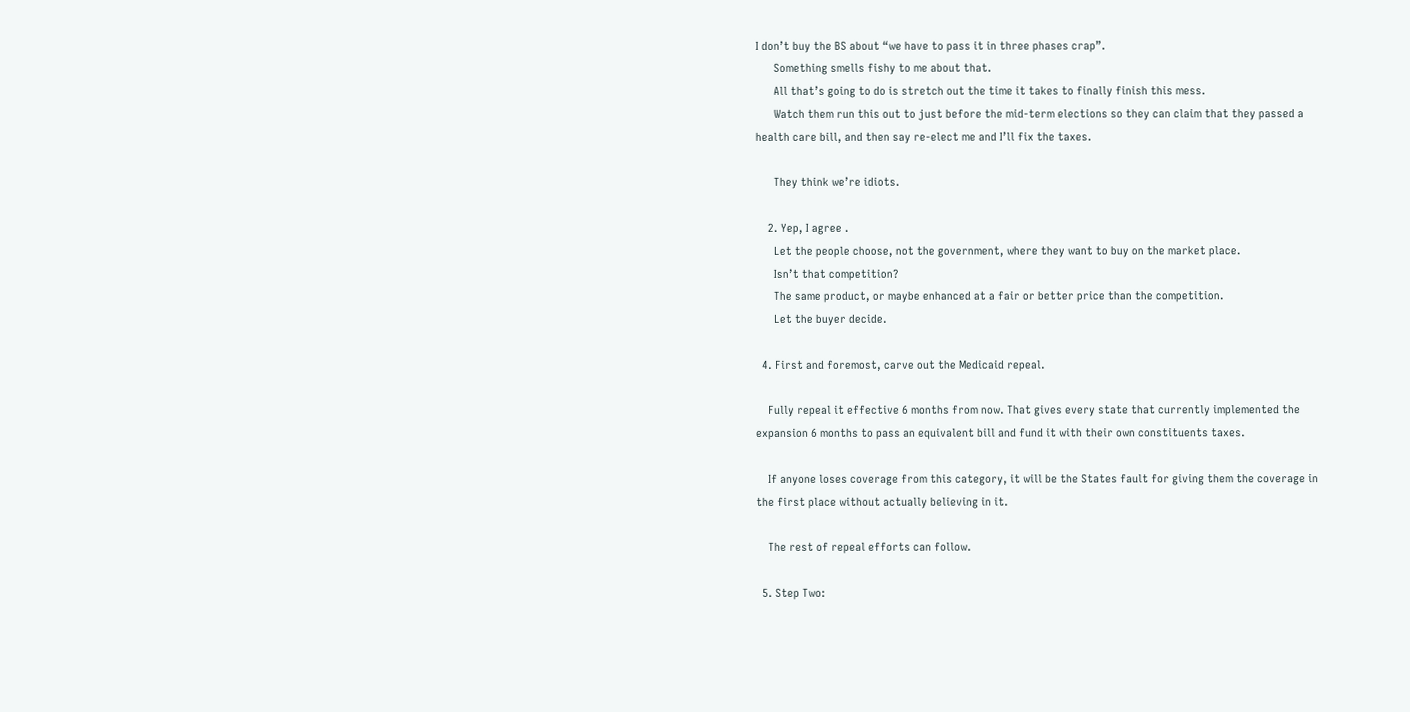I don’t buy the BS about “we have to pass it in three phases crap”.
      Something smells fishy to me about that.
      All that’s going to do is stretch out the time it takes to finally finish this mess.
      Watch them run this out to just before the mid-term elections so they can claim that they passed a health care bill, and then say re-elect me and I’ll fix the taxes.

      They think we’re idiots.

    2. Yep, I agree .
      Let the people choose, not the government, where they want to buy on the market place.
      Isn’t that competition?
      The same product, or maybe enhanced at a fair or better price than the competition.
      Let the buyer decide.

  4. First and foremost, carve out the Medicaid repeal.

    Fully repeal it effective 6 months from now. That gives every state that currently implemented the expansion 6 months to pass an equivalent bill and fund it with their own constituents taxes.

    If anyone loses coverage from this category, it will be the States fault for giving them the coverage in the first place without actually believing in it.

    The rest of repeal efforts can follow.

  5. Step Two: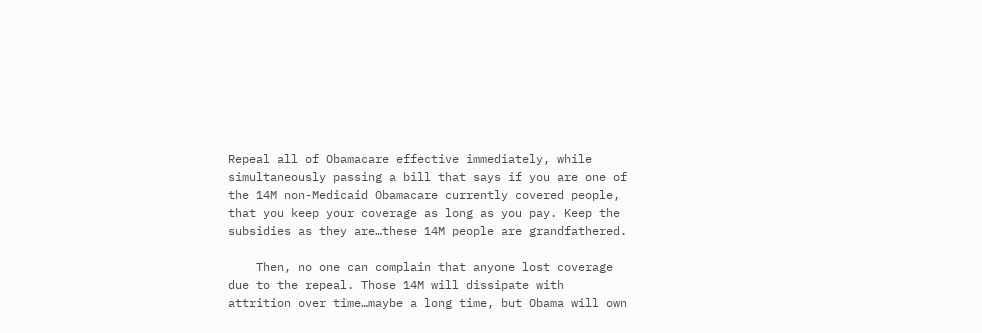Repeal all of Obamacare effective immediately, while simultaneously passing a bill that says if you are one of the 14M non-Medicaid Obamacare currently covered people, that you keep your coverage as long as you pay. Keep the subsidies as they are…these 14M people are grandfathered.

    Then, no one can complain that anyone lost coverage due to the repeal. Those 14M will dissipate with attrition over time…maybe a long time, but Obama will own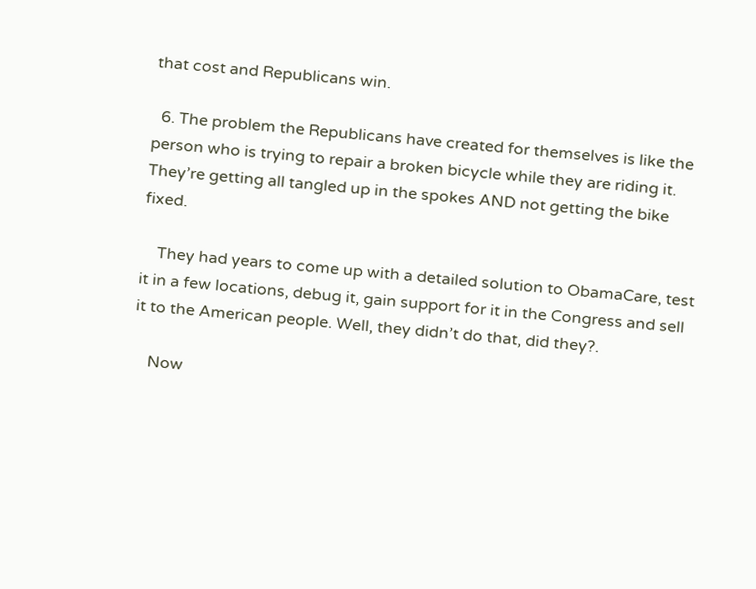that cost and Republicans win.

  6. The problem the Republicans have created for themselves is like the person who is trying to repair a broken bicycle while they are riding it. They’re getting all tangled up in the spokes AND not getting the bike fixed.

    They had years to come up with a detailed solution to ObamaCare, test it in a few locations, debug it, gain support for it in the Congress and sell it to the American people. Well, they didn’t do that, did they?.

    Now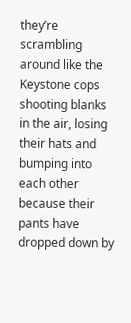they’re scrambling around like the Keystone cops shooting blanks in the air, losing their hats and bumping into each other because their pants have dropped down by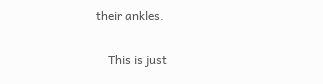their ankles.

    This is just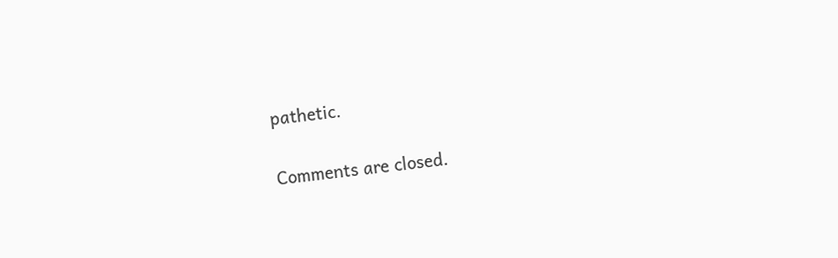pathetic.

Comments are closed.